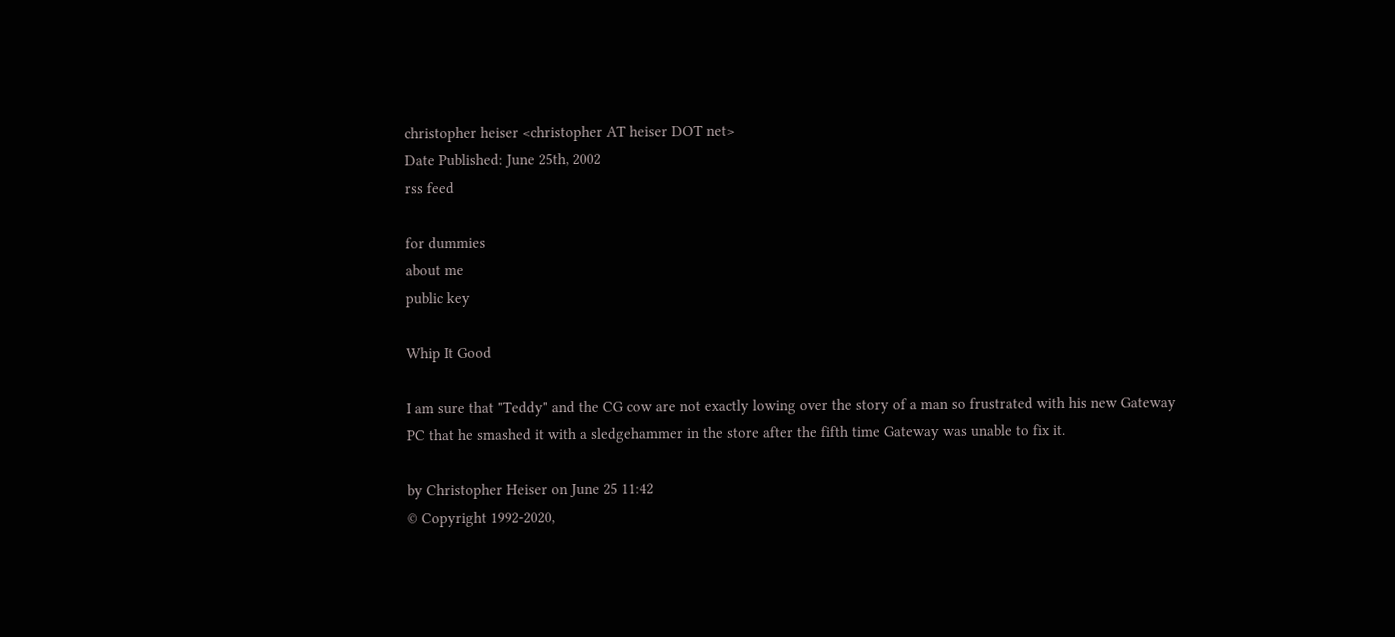christopher heiser <christopher AT heiser DOT net>
Date Published: June 25th, 2002
rss feed

for dummies
about me
public key

Whip It Good

I am sure that "Teddy" and the CG cow are not exactly lowing over the story of a man so frustrated with his new Gateway PC that he smashed it with a sledgehammer in the store after the fifth time Gateway was unable to fix it.

by Christopher Heiser on June 25 11:42
© Copyright 1992-2020,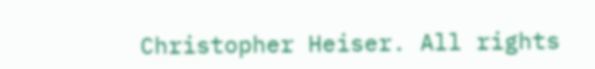Christopher Heiser. All rights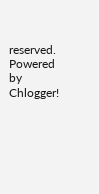reserved. Powered by Chlogger!